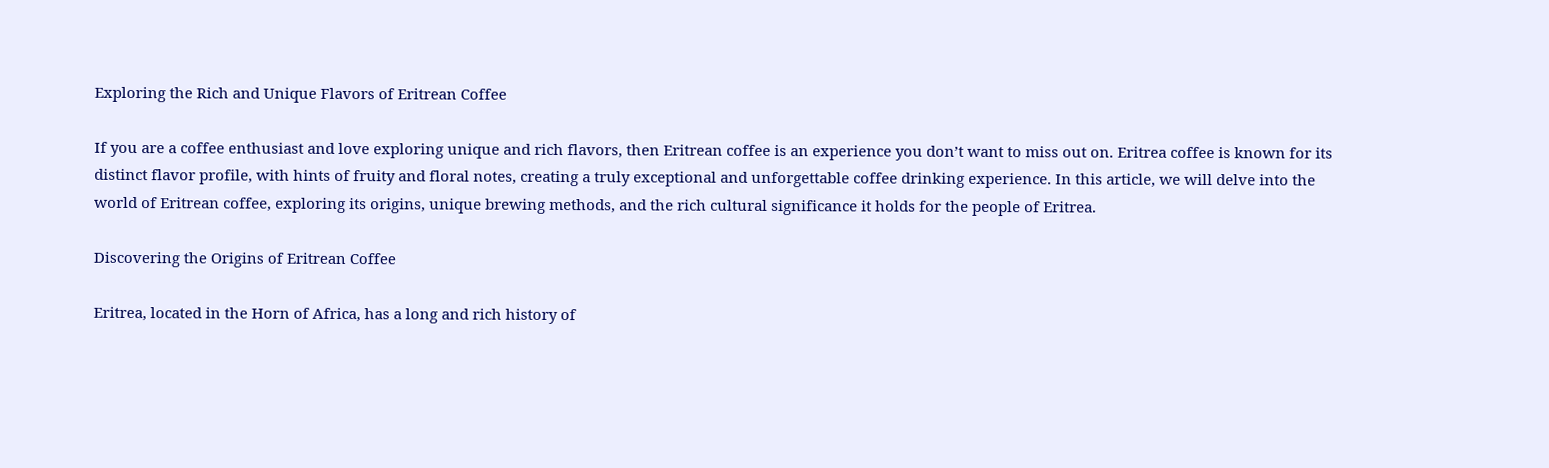Exploring the Rich and Unique Flavors of Eritrean Coffee

If you are a coffee enthusiast and love exploring unique and rich flavors, then Eritrean coffee is an experience you don’t want to miss out on. Eritrea coffee is known for its distinct flavor profile, with hints of fruity and floral notes, creating a truly exceptional and unforgettable coffee drinking experience. In this article, we will delve into the world of Eritrean coffee, exploring its origins, unique brewing methods, and the rich cultural significance it holds for the people of Eritrea.

Discovering the Origins of Eritrean Coffee

Eritrea, located in the Horn of Africa, has a long and rich history of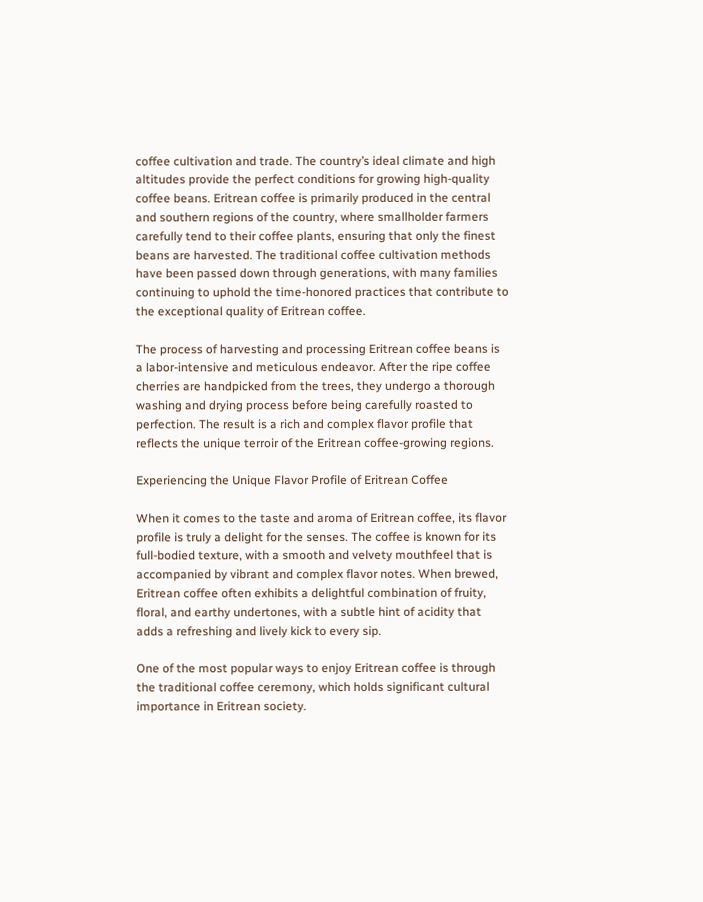coffee cultivation and trade. The country’s ideal climate and high altitudes provide the perfect conditions for growing high-quality coffee beans. Eritrean coffee is primarily produced in the central and southern regions of the country, where smallholder farmers carefully tend to their coffee plants, ensuring that only the finest beans are harvested. The traditional coffee cultivation methods have been passed down through generations, with many families continuing to uphold the time-honored practices that contribute to the exceptional quality of Eritrean coffee.

The process of harvesting and processing Eritrean coffee beans is a labor-intensive and meticulous endeavor. After the ripe coffee cherries are handpicked from the trees, they undergo a thorough washing and drying process before being carefully roasted to perfection. The result is a rich and complex flavor profile that reflects the unique terroir of the Eritrean coffee-growing regions.

Experiencing the Unique Flavor Profile of Eritrean Coffee

When it comes to the taste and aroma of Eritrean coffee, its flavor profile is truly a delight for the senses. The coffee is known for its full-bodied texture, with a smooth and velvety mouthfeel that is accompanied by vibrant and complex flavor notes. When brewed, Eritrean coffee often exhibits a delightful combination of fruity, floral, and earthy undertones, with a subtle hint of acidity that adds a refreshing and lively kick to every sip.

One of the most popular ways to enjoy Eritrean coffee is through the traditional coffee ceremony, which holds significant cultural importance in Eritrean society.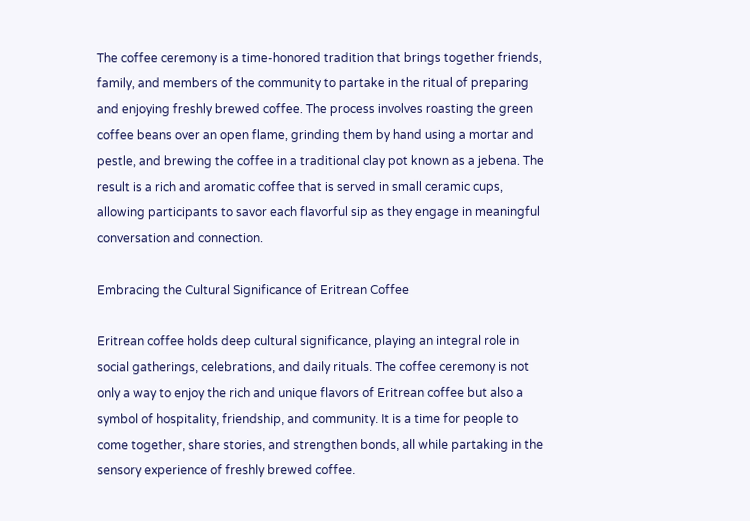The coffee ceremony is a time-honored tradition that brings together friends, family, and members of the community to partake in the ritual of preparing and enjoying freshly brewed coffee. The process involves roasting the green coffee beans over an open flame, grinding them by hand using a mortar and pestle, and brewing the coffee in a traditional clay pot known as a jebena. The result is a rich and aromatic coffee that is served in small ceramic cups, allowing participants to savor each flavorful sip as they engage in meaningful conversation and connection.

Embracing the Cultural Significance of Eritrean Coffee

Eritrean coffee holds deep cultural significance, playing an integral role in social gatherings, celebrations, and daily rituals. The coffee ceremony is not only a way to enjoy the rich and unique flavors of Eritrean coffee but also a symbol of hospitality, friendship, and community. It is a time for people to come together, share stories, and strengthen bonds, all while partaking in the sensory experience of freshly brewed coffee.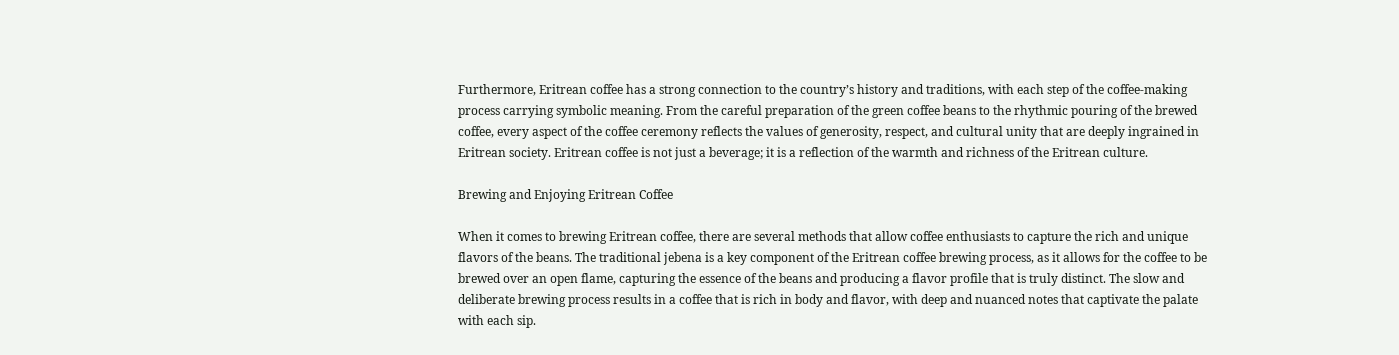Furthermore, Eritrean coffee has a strong connection to the country’s history and traditions, with each step of the coffee-making process carrying symbolic meaning. From the careful preparation of the green coffee beans to the rhythmic pouring of the brewed coffee, every aspect of the coffee ceremony reflects the values of generosity, respect, and cultural unity that are deeply ingrained in Eritrean society. Eritrean coffee is not just a beverage; it is a reflection of the warmth and richness of the Eritrean culture.

Brewing and Enjoying Eritrean Coffee

When it comes to brewing Eritrean coffee, there are several methods that allow coffee enthusiasts to capture the rich and unique flavors of the beans. The traditional jebena is a key component of the Eritrean coffee brewing process, as it allows for the coffee to be brewed over an open flame, capturing the essence of the beans and producing a flavor profile that is truly distinct. The slow and deliberate brewing process results in a coffee that is rich in body and flavor, with deep and nuanced notes that captivate the palate with each sip.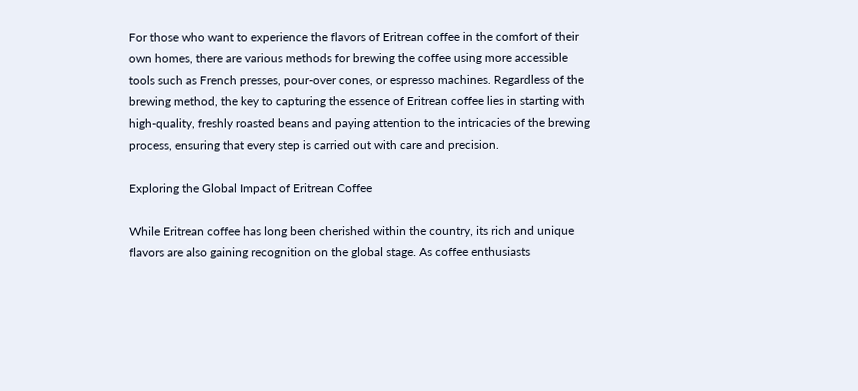For those who want to experience the flavors of Eritrean coffee in the comfort of their own homes, there are various methods for brewing the coffee using more accessible tools such as French presses, pour-over cones, or espresso machines. Regardless of the brewing method, the key to capturing the essence of Eritrean coffee lies in starting with high-quality, freshly roasted beans and paying attention to the intricacies of the brewing process, ensuring that every step is carried out with care and precision.

Exploring the Global Impact of Eritrean Coffee

While Eritrean coffee has long been cherished within the country, its rich and unique flavors are also gaining recognition on the global stage. As coffee enthusiasts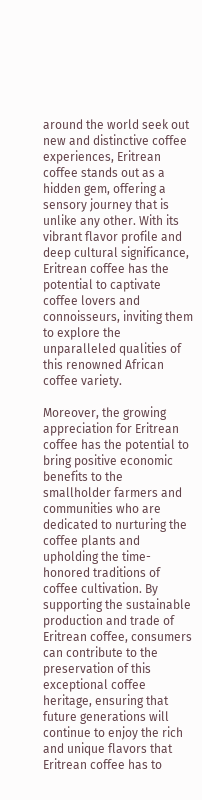around the world seek out new and distinctive coffee experiences, Eritrean coffee stands out as a hidden gem, offering a sensory journey that is unlike any other. With its vibrant flavor profile and deep cultural significance, Eritrean coffee has the potential to captivate coffee lovers and connoisseurs, inviting them to explore the unparalleled qualities of this renowned African coffee variety.

Moreover, the growing appreciation for Eritrean coffee has the potential to bring positive economic benefits to the smallholder farmers and communities who are dedicated to nurturing the coffee plants and upholding the time-honored traditions of coffee cultivation. By supporting the sustainable production and trade of Eritrean coffee, consumers can contribute to the preservation of this exceptional coffee heritage, ensuring that future generations will continue to enjoy the rich and unique flavors that Eritrean coffee has to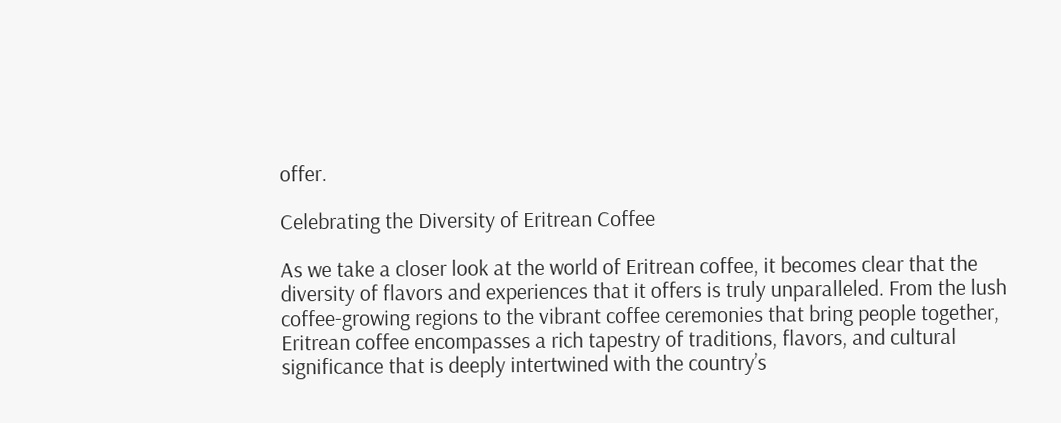offer.

Celebrating the Diversity of Eritrean Coffee

As we take a closer look at the world of Eritrean coffee, it becomes clear that the diversity of flavors and experiences that it offers is truly unparalleled. From the lush coffee-growing regions to the vibrant coffee ceremonies that bring people together, Eritrean coffee encompasses a rich tapestry of traditions, flavors, and cultural significance that is deeply intertwined with the country’s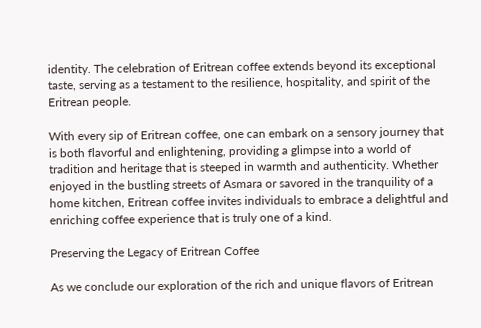identity. The celebration of Eritrean coffee extends beyond its exceptional taste, serving as a testament to the resilience, hospitality, and spirit of the Eritrean people.

With every sip of Eritrean coffee, one can embark on a sensory journey that is both flavorful and enlightening, providing a glimpse into a world of tradition and heritage that is steeped in warmth and authenticity. Whether enjoyed in the bustling streets of Asmara or savored in the tranquility of a home kitchen, Eritrean coffee invites individuals to embrace a delightful and enriching coffee experience that is truly one of a kind.

Preserving the Legacy of Eritrean Coffee

As we conclude our exploration of the rich and unique flavors of Eritrean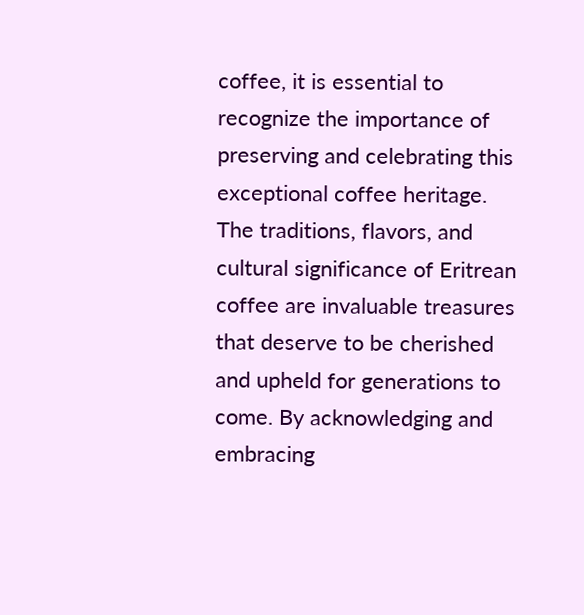coffee, it is essential to recognize the importance of preserving and celebrating this exceptional coffee heritage. The traditions, flavors, and cultural significance of Eritrean coffee are invaluable treasures that deserve to be cherished and upheld for generations to come. By acknowledging and embracing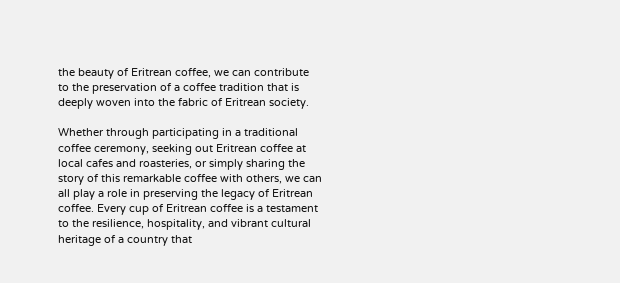the beauty of Eritrean coffee, we can contribute to the preservation of a coffee tradition that is deeply woven into the fabric of Eritrean society.

Whether through participating in a traditional coffee ceremony, seeking out Eritrean coffee at local cafes and roasteries, or simply sharing the story of this remarkable coffee with others, we can all play a role in preserving the legacy of Eritrean coffee. Every cup of Eritrean coffee is a testament to the resilience, hospitality, and vibrant cultural heritage of a country that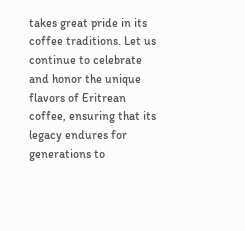takes great pride in its coffee traditions. Let us continue to celebrate and honor the unique flavors of Eritrean coffee, ensuring that its legacy endures for generations to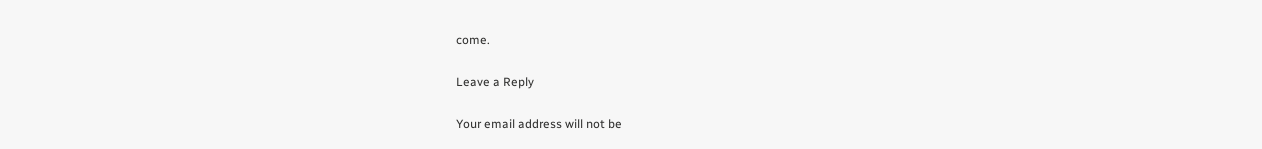come.

Leave a Reply

Your email address will not be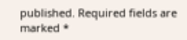published. Required fields are marked *